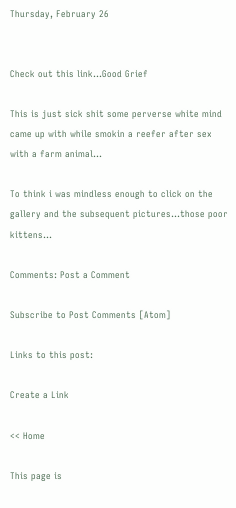Thursday, February 26


Check out this link...Good Grief

This is just sick shit some perverse white mind came up with while smokin a reefer after sex with a farm animal...

To think i was mindless enough to click on the gallery and the subsequent pictures...those poor kittens...

Comments: Post a Comment

Subscribe to Post Comments [Atom]

Links to this post:

Create a Link

<< Home

This page is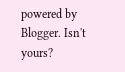powered by Blogger. Isn't yours?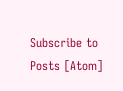Subscribe to Posts [Atom]